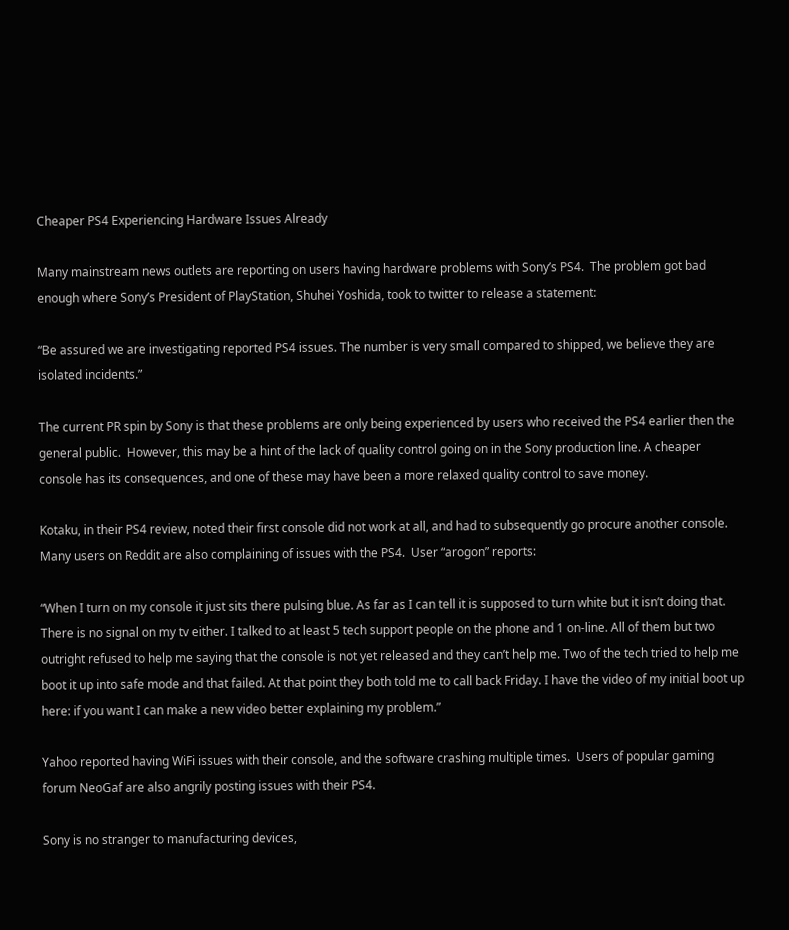Cheaper PS4 Experiencing Hardware Issues Already

Many mainstream news outlets are reporting on users having hardware problems with Sony’s PS4.  The problem got bad enough where Sony’s President of PlayStation, Shuhei Yoshida, took to twitter to release a statement:

“Be assured we are investigating reported PS4 issues. The number is very small compared to shipped, we believe they are isolated incidents.”

The current PR spin by Sony is that these problems are only being experienced by users who received the PS4 earlier then the general public.  However, this may be a hint of the lack of quality control going on in the Sony production line. A cheaper console has its consequences, and one of these may have been a more relaxed quality control to save money.

Kotaku, in their PS4 review, noted their first console did not work at all, and had to subsequently go procure another console.  Many users on Reddit are also complaining of issues with the PS4.  User “arogon” reports:

“When I turn on my console it just sits there pulsing blue. As far as I can tell it is supposed to turn white but it isn’t doing that. There is no signal on my tv either. I talked to at least 5 tech support people on the phone and 1 on-line. All of them but two outright refused to help me saying that the console is not yet released and they can’t help me. Two of the tech tried to help me boot it up into safe mode and that failed. At that point they both told me to call back Friday. I have the video of my initial boot up here: if you want I can make a new video better explaining my problem.”

Yahoo reported having WiFi issues with their console, and the software crashing multiple times.  Users of popular gaming forum NeoGaf are also angrily posting issues with their PS4.

Sony is no stranger to manufacturing devices,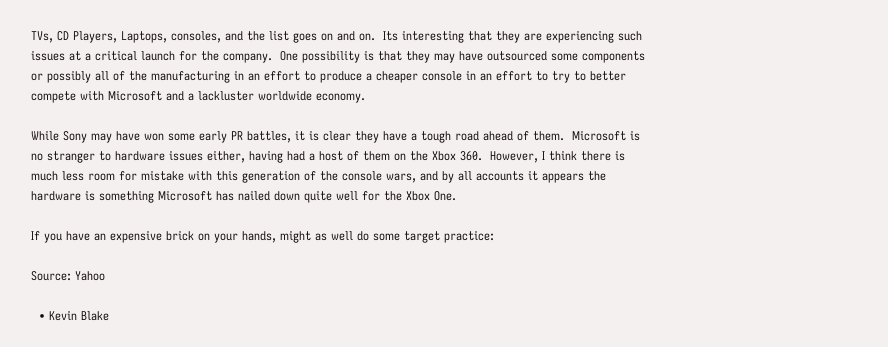TVs, CD Players, Laptops, consoles, and the list goes on and on.  Its interesting that they are experiencing such issues at a critical launch for the company.  One possibility is that they may have outsourced some components or possibly all of the manufacturing in an effort to produce a cheaper console in an effort to try to better compete with Microsoft and a lackluster worldwide economy.

While Sony may have won some early PR battles, it is clear they have a tough road ahead of them.  Microsoft is no stranger to hardware issues either, having had a host of them on the Xbox 360.  However, I think there is much less room for mistake with this generation of the console wars, and by all accounts it appears the hardware is something Microsoft has nailed down quite well for the Xbox One.

If you have an expensive brick on your hands, might as well do some target practice:

Source: Yahoo

  • Kevin Blake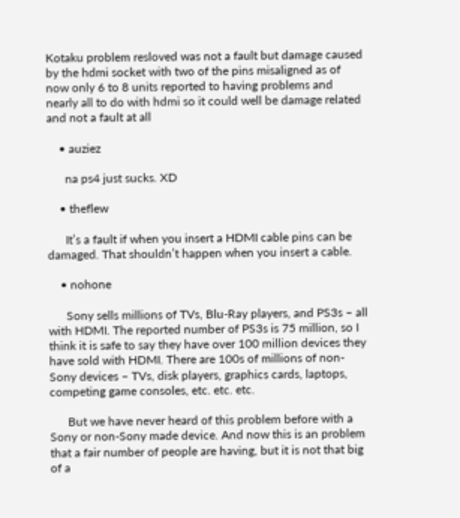Kotaku problem resloved was not a fault but damage caused by the hdmi socket with two of the pins misaligned as of now only 6 to 8 units reported to having problems and nearly all to do with hdmi so it could well be damage related and not a fault at all

    • auziez

      na ps4 just sucks. XD

    • theflew

      It’s a fault if when you insert a HDMI cable pins can be damaged. That shouldn’t happen when you insert a cable.

    • nohone

      Sony sells millions of TVs, Blu-Ray players, and PS3s – all with HDMI. The reported number of PS3s is 75 million, so I think it is safe to say they have over 100 million devices they have sold with HDMI. There are 100s of millions of non-Sony devices – TVs, disk players, graphics cards, laptops, competing game consoles, etc. etc. etc.

      But we have never heard of this problem before with a Sony or non-Sony made device. And now this is an problem that a fair number of people are having, but it is not that big of a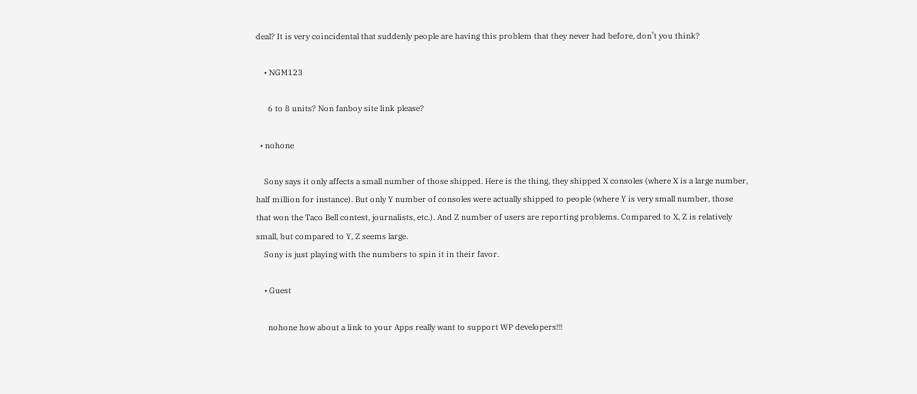deal? It is very coincidental that suddenly people are having this problem that they never had before, don’t you think?

    • NGM123

      6 to 8 units? Non fanboy site link please?

  • nohone

    Sony says it only affects a small number of those shipped. Here is the thing, they shipped X consoles (where X is a large number, half million for instance). But only Y number of consoles were actually shipped to people (where Y is very small number, those that won the Taco Bell contest, journalists, etc.). And Z number of users are reporting problems. Compared to X, Z is relatively small, but compared to Y, Z seems large.
    Sony is just playing with the numbers to spin it in their favor.

    • Guest

      nohone how about a link to your Apps really want to support WP developers!!!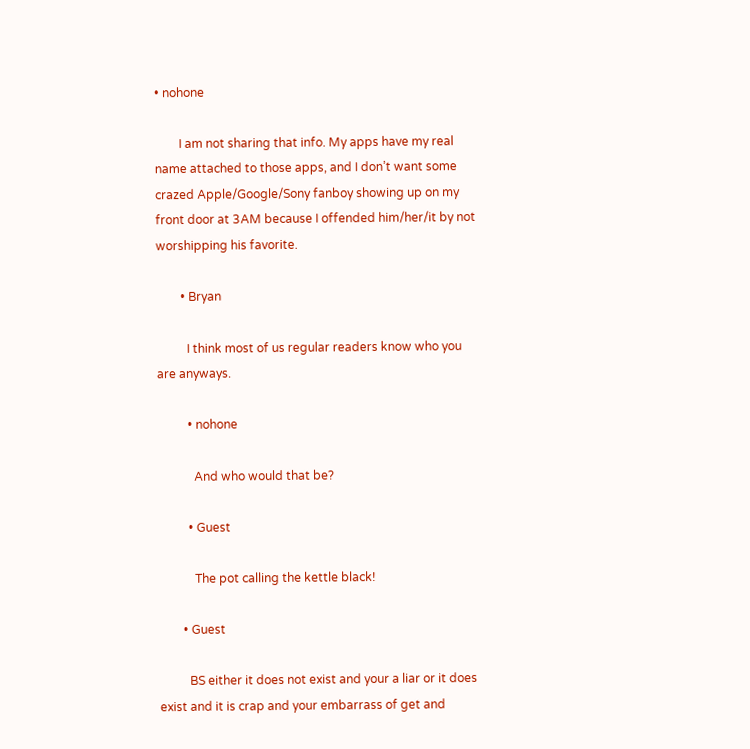• nohone

        I am not sharing that info. My apps have my real name attached to those apps, and I don’t want some crazed Apple/Google/Sony fanboy showing up on my front door at 3AM because I offended him/her/it by not worshipping his favorite.

        • Bryan

          I think most of us regular readers know who you are anyways.

          • nohone

            And who would that be?

          • Guest

            The pot calling the kettle black!

        • Guest

          BS either it does not exist and your a liar or it does exist and it is crap and your embarrass of get and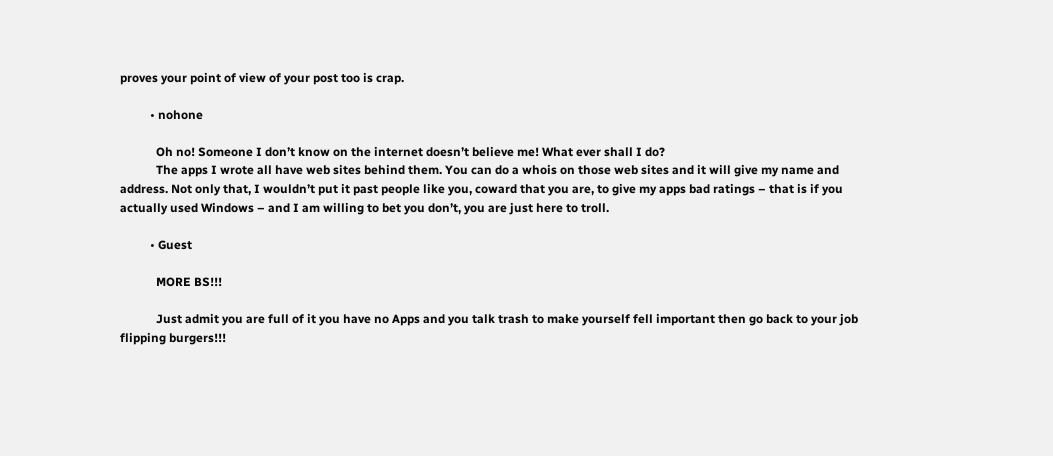proves your point of view of your post too is crap.

          • nohone

            Oh no! Someone I don’t know on the internet doesn’t believe me! What ever shall I do?
            The apps I wrote all have web sites behind them. You can do a whois on those web sites and it will give my name and address. Not only that, I wouldn’t put it past people like you, coward that you are, to give my apps bad ratings – that is if you actually used Windows – and I am willing to bet you don’t, you are just here to troll.

          • Guest

            MORE BS!!!

            Just admit you are full of it you have no Apps and you talk trash to make yourself fell important then go back to your job flipping burgers!!!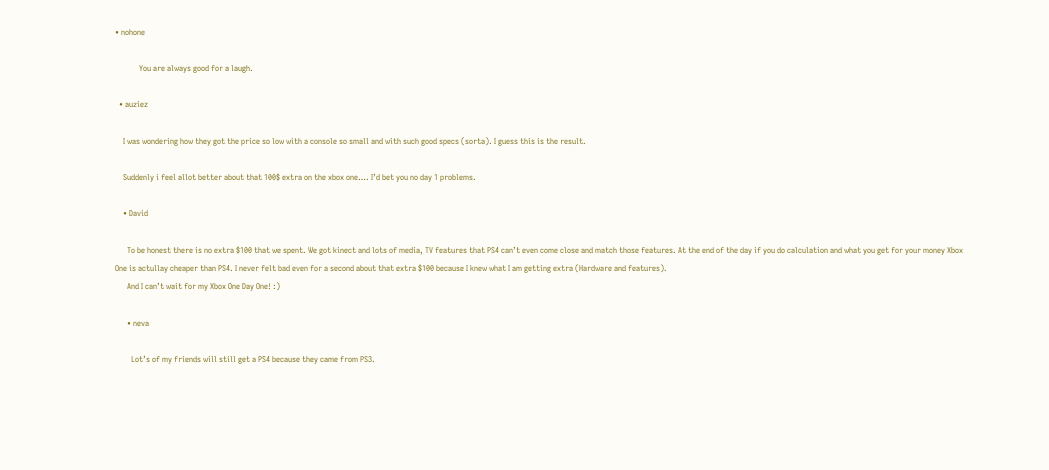• nohone

            You are always good for a laugh.

  • auziez

    I was wondering how they got the price so low with a console so small and with such good specs (sorta). I guess this is the result.

    Suddenly i feel allot better about that 100$ extra on the xbox one…. I’d bet you no day 1 problems.

    • David

      To be honest there is no extra $100 that we spent. We got kinect and lots of media, TV features that PS4 can’t even come close and match those features. At the end of the day if you do calculation and what you get for your money Xbox One is actullay cheaper than PS4. I never felt bad even for a second about that extra $100 because I knew what I am getting extra (Hardware and features).
      And I can’t wait for my Xbox One Day One! :)

      • neva

        Lot’s of my friends will still get a PS4 because they came from PS3.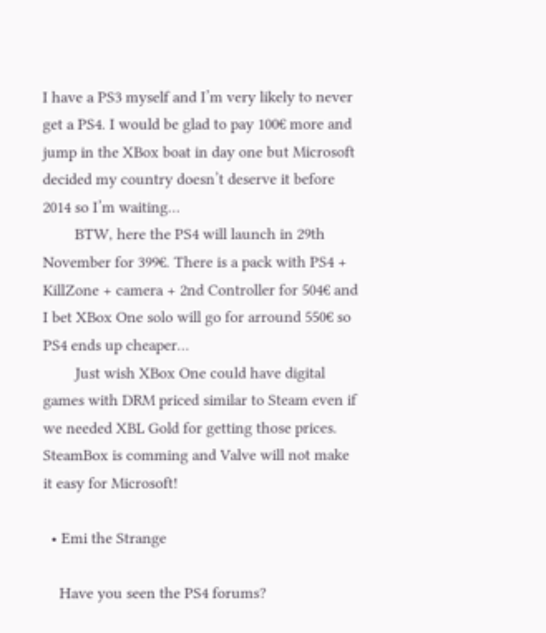I have a PS3 myself and I’m very likely to never get a PS4. I would be glad to pay 100€ more and jump in the XBox boat in day one but Microsoft decided my country doesn’t deserve it before 2014 so I’m waiting…
        BTW, here the PS4 will launch in 29th November for 399€. There is a pack with PS4 + KillZone + camera + 2nd Controller for 504€ and I bet XBox One solo will go for arround 550€ so PS4 ends up cheaper…
        Just wish XBox One could have digital games with DRM priced similar to Steam even if we needed XBL Gold for getting those prices. SteamBox is comming and Valve will not make it easy for Microsoft!

  • Emi the Strange

    Have you seen the PS4 forums?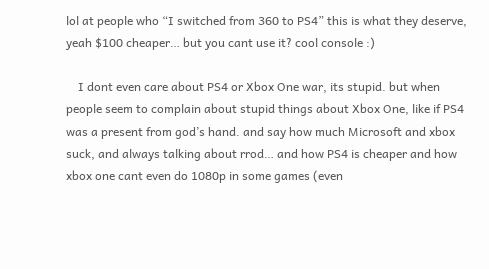lol at people who “I switched from 360 to PS4” this is what they deserve, yeah $100 cheaper… but you cant use it? cool console :)

    I dont even care about PS4 or Xbox One war, its stupid. but when people seem to complain about stupid things about Xbox One, like if PS4 was a present from god’s hand. and say how much Microsoft and xbox suck, and always talking about rrod… and how PS4 is cheaper and how xbox one cant even do 1080p in some games (even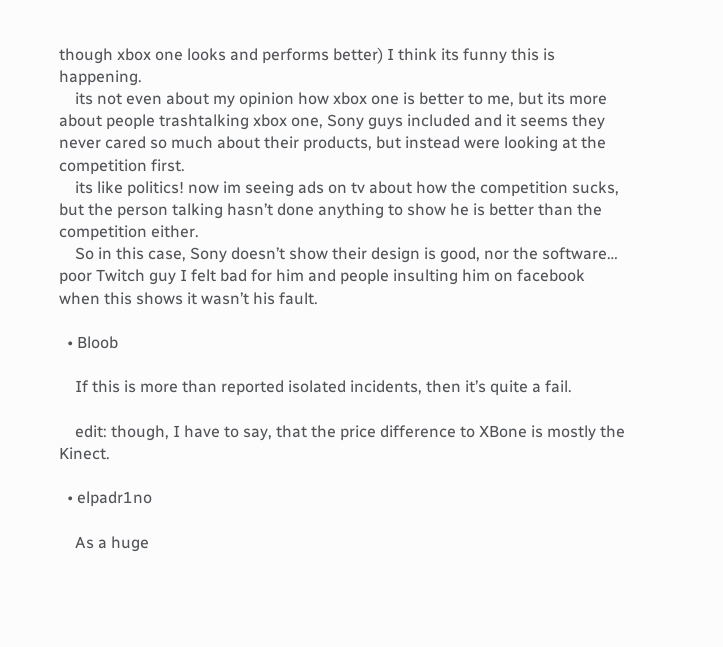though xbox one looks and performs better) I think its funny this is happening.
    its not even about my opinion how xbox one is better to me, but its more about people trashtalking xbox one, Sony guys included and it seems they never cared so much about their products, but instead were looking at the competition first.
    its like politics! now im seeing ads on tv about how the competition sucks, but the person talking hasn’t done anything to show he is better than the competition either.
    So in this case, Sony doesn’t show their design is good, nor the software… poor Twitch guy I felt bad for him and people insulting him on facebook when this shows it wasn’t his fault.

  • Bloob

    If this is more than reported isolated incidents, then it’s quite a fail.

    edit: though, I have to say, that the price difference to XBone is mostly the Kinect.

  • elpadr1no

    As a huge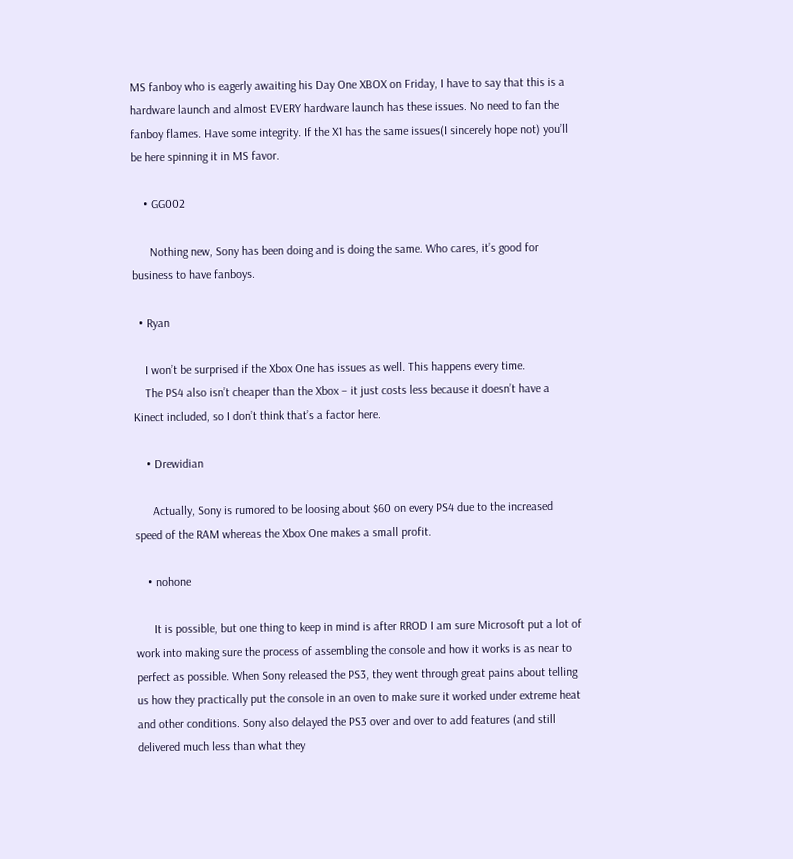MS fanboy who is eagerly awaiting his Day One XBOX on Friday, I have to say that this is a hardware launch and almost EVERY hardware launch has these issues. No need to fan the fanboy flames. Have some integrity. If the X1 has the same issues(I sincerely hope not) you’ll be here spinning it in MS favor.

    • GG002

      Nothing new, Sony has been doing and is doing the same. Who cares, it’s good for business to have fanboys.

  • Ryan

    I won’t be surprised if the Xbox One has issues as well. This happens every time.
    The PS4 also isn’t cheaper than the Xbox – it just costs less because it doesn’t have a Kinect included, so I don’t think that’s a factor here.

    • Drewidian

      Actually, Sony is rumored to be loosing about $60 on every PS4 due to the increased speed of the RAM whereas the Xbox One makes a small profit.

    • nohone

      It is possible, but one thing to keep in mind is after RROD I am sure Microsoft put a lot of work into making sure the process of assembling the console and how it works is as near to perfect as possible. When Sony released the PS3, they went through great pains about telling us how they practically put the console in an oven to make sure it worked under extreme heat and other conditions. Sony also delayed the PS3 over and over to add features (and still delivered much less than what they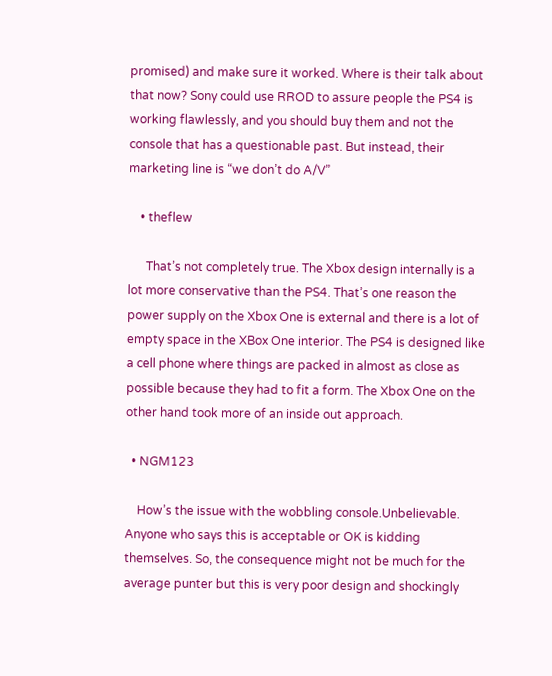promised) and make sure it worked. Where is their talk about that now? Sony could use RROD to assure people the PS4 is working flawlessly, and you should buy them and not the console that has a questionable past. But instead, their marketing line is “we don’t do A/V”

    • theflew

      That’s not completely true. The Xbox design internally is a lot more conservative than the PS4. That’s one reason the power supply on the Xbox One is external and there is a lot of empty space in the XBox One interior. The PS4 is designed like a cell phone where things are packed in almost as close as possible because they had to fit a form. The Xbox One on the other hand took more of an inside out approach.

  • NGM123

    How’s the issue with the wobbling console.Unbelievable. Anyone who says this is acceptable or OK is kidding themselves. So, the consequence might not be much for the average punter but this is very poor design and shockingly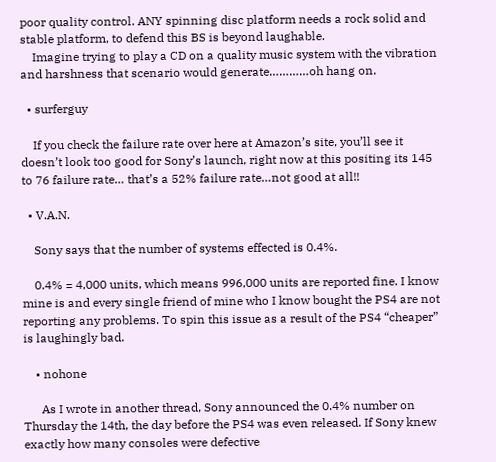poor quality control. ANY spinning disc platform needs a rock solid and stable platform, to defend this BS is beyond laughable.
    Imagine trying to play a CD on a quality music system with the vibration and harshness that scenario would generate…………oh hang on.

  • surferguy

    If you check the failure rate over here at Amazon’s site, you’ll see it doesn’t look too good for Sony’s launch, right now at this positing its 145 to 76 failure rate… that’s a 52% failure rate…not good at all!!

  • V.A.N.

    Sony says that the number of systems effected is 0.4%.

    0.4% = 4,000 units, which means 996,000 units are reported fine. I know mine is and every single friend of mine who I know bought the PS4 are not reporting any problems. To spin this issue as a result of the PS4 “cheaper” is laughingly bad.

    • nohone

      As I wrote in another thread, Sony announced the 0.4% number on Thursday the 14th, the day before the PS4 was even released. If Sony knew exactly how many consoles were defective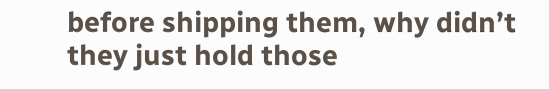before shipping them, why didn’t they just hold those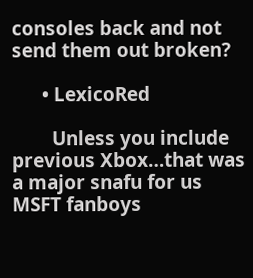consoles back and not send them out broken?

      • LexicoRed

        Unless you include previous Xbox…that was a major snafu for us MSFT fanboys